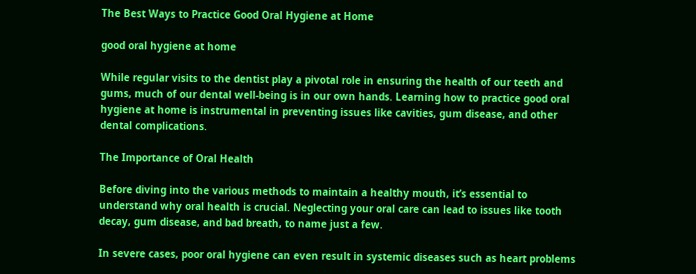The Best Ways to Practice Good Oral Hygiene at Home

good oral hygiene at home

While regular visits to the dentist play a pivotal role in ensuring the health of our teeth and gums, much of our dental well-being is in our own hands. Learning how to practice good oral hygiene at home is instrumental in preventing issues like cavities, gum disease, and other dental complications.

The Importance of Oral Health

Before diving into the various methods to maintain a healthy mouth, it’s essential to understand why oral health is crucial. Neglecting your oral care can lead to issues like tooth decay, gum disease, and bad breath, to name just a few.

In severe cases, poor oral hygiene can even result in systemic diseases such as heart problems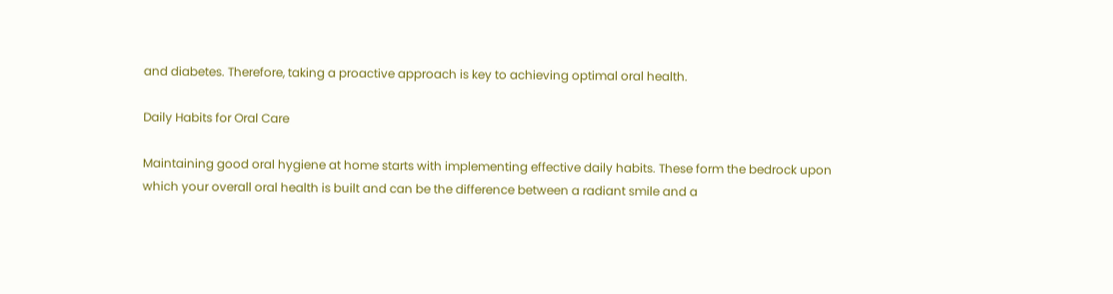and diabetes. Therefore, taking a proactive approach is key to achieving optimal oral health.

Daily Habits for Oral Care

Maintaining good oral hygiene at home starts with implementing effective daily habits. These form the bedrock upon which your overall oral health is built and can be the difference between a radiant smile and a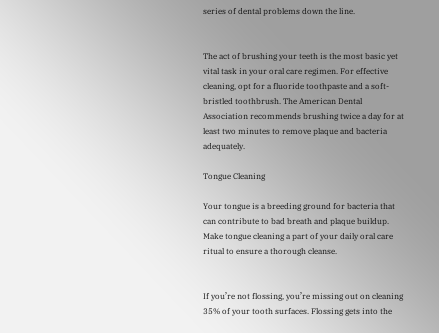series of dental problems down the line.


The act of brushing your teeth is the most basic yet vital task in your oral care regimen. For effective cleaning, opt for a fluoride toothpaste and a soft-bristled toothbrush. The American Dental Association recommends brushing twice a day for at least two minutes to remove plaque and bacteria adequately.

Tongue Cleaning

Your tongue is a breeding ground for bacteria that can contribute to bad breath and plaque buildup. Make tongue cleaning a part of your daily oral care ritual to ensure a thorough cleanse.


If you’re not flossing, you’re missing out on cleaning 35% of your tooth surfaces. Flossing gets into the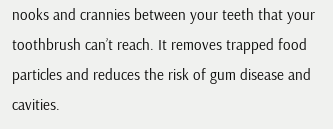nooks and crannies between your teeth that your toothbrush can’t reach. It removes trapped food particles and reduces the risk of gum disease and cavities.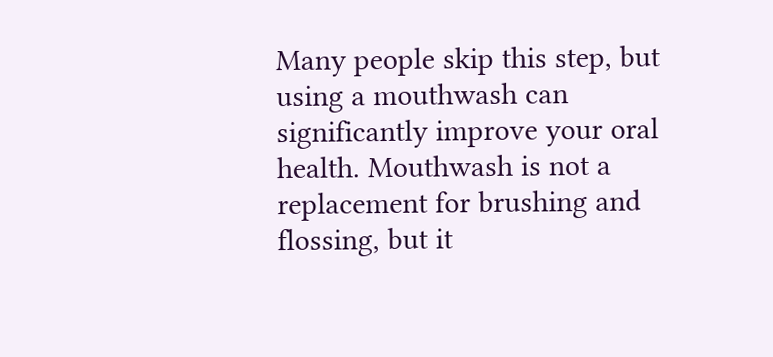Many people skip this step, but using a mouthwash can significantly improve your oral health. Mouthwash is not a replacement for brushing and flossing, but it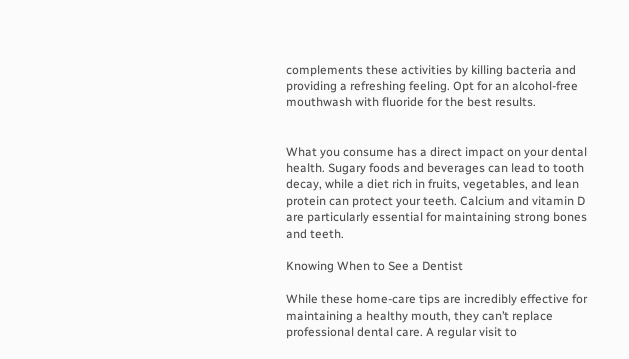complements these activities by killing bacteria and providing a refreshing feeling. Opt for an alcohol-free mouthwash with fluoride for the best results.


What you consume has a direct impact on your dental health. Sugary foods and beverages can lead to tooth decay, while a diet rich in fruits, vegetables, and lean protein can protect your teeth. Calcium and vitamin D are particularly essential for maintaining strong bones and teeth.

Knowing When to See a Dentist

While these home-care tips are incredibly effective for maintaining a healthy mouth, they can’t replace professional dental care. A regular visit to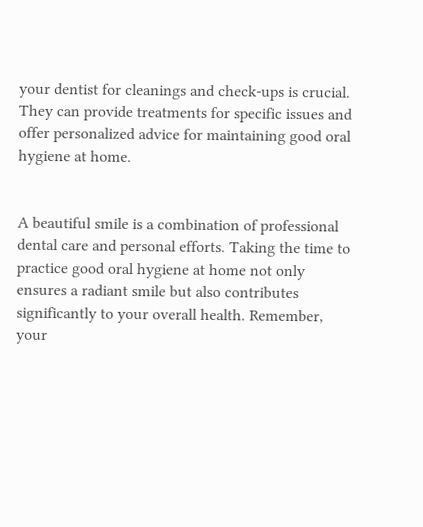your dentist for cleanings and check-ups is crucial. They can provide treatments for specific issues and offer personalized advice for maintaining good oral hygiene at home.


A beautiful smile is a combination of professional dental care and personal efforts. Taking the time to practice good oral hygiene at home not only ensures a radiant smile but also contributes significantly to your overall health. Remember, your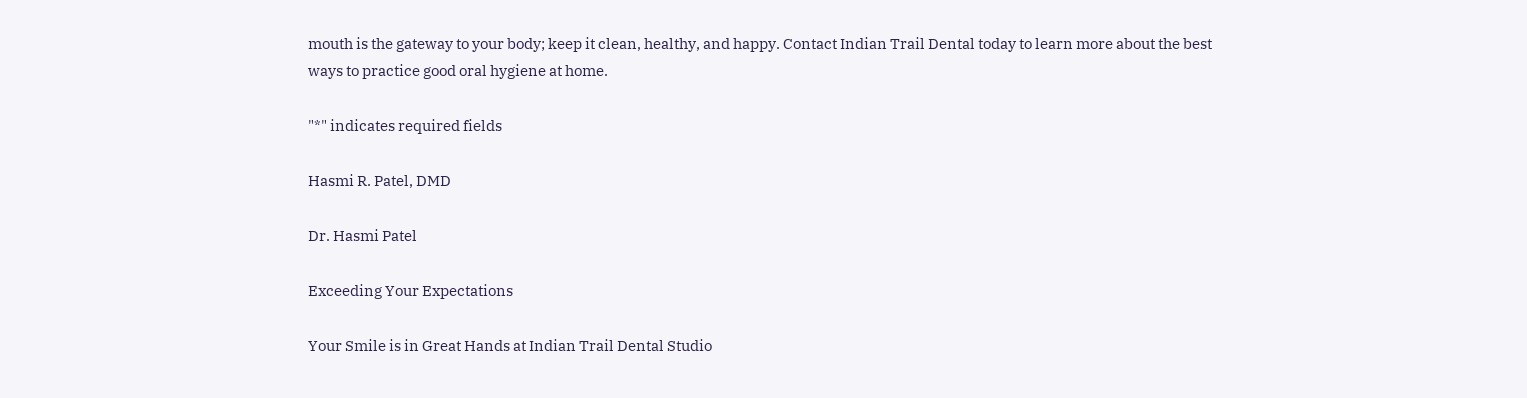mouth is the gateway to your body; keep it clean, healthy, and happy. Contact Indian Trail Dental today to learn more about the best ways to practice good oral hygiene at home.

"*" indicates required fields

Hasmi R. Patel, DMD

Dr. Hasmi Patel

Exceeding Your Expectations

Your Smile is in Great Hands at Indian Trail Dental Studio